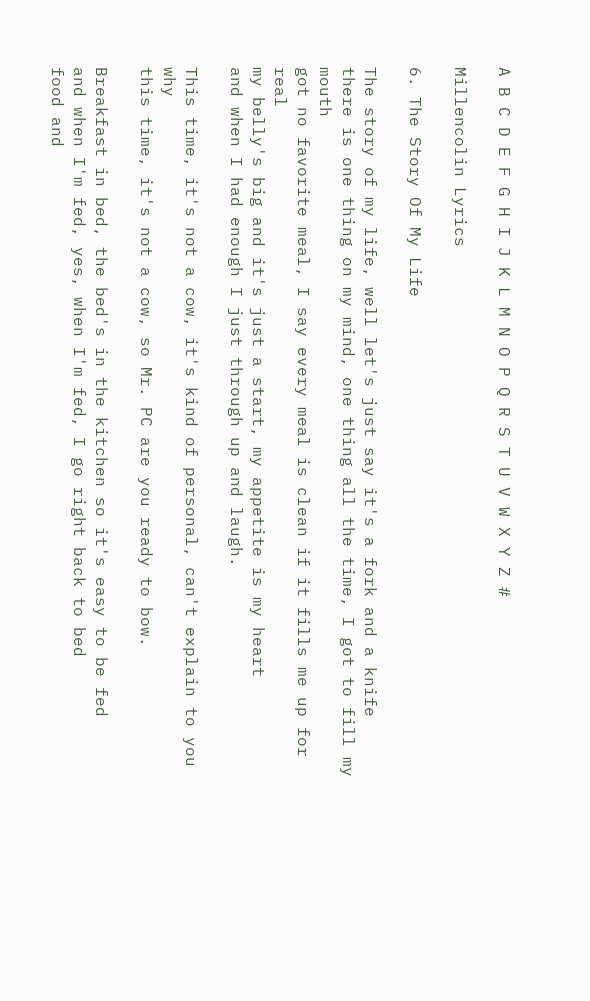A B C D E F G H I J K L M N O P Q R S T U V W X Y Z #

Millencolin Lyrics

6. The Story Of My Life

The story of my life, well let's just say it's a fork and a knife
there is one thing on my mind, one thing all the time, I got to fill my mouth
got no favorite meal, I say every meal is clean if it fills me up for real
my belly's big and it's just a start, my appetite is my heart
and when I had enough I just through up and laugh.

This time, it's not a cow, it's kind of personal, can't explain to you why
this time, it's not a cow, so Mr. PC are you ready to bow.

Breakfast in bed, the bed's in the kitchen so it's easy to be fed
and when I'm fed, yes, when I'm fed, I go right back to bed
food and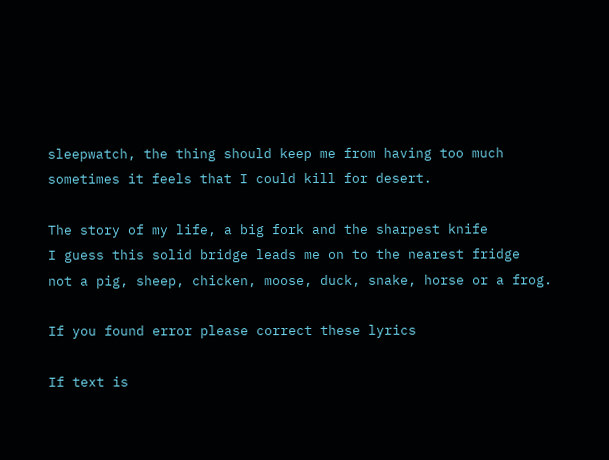sleepwatch, the thing should keep me from having too much
sometimes it feels that I could kill for desert.

The story of my life, a big fork and the sharpest knife
I guess this solid bridge leads me on to the nearest fridge
not a pig, sheep, chicken, moose, duck, snake, horse or a frog.

If you found error please correct these lyrics

If text is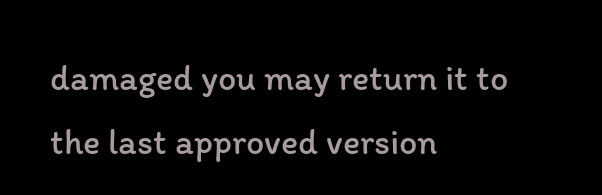damaged you may return it to the last approved version